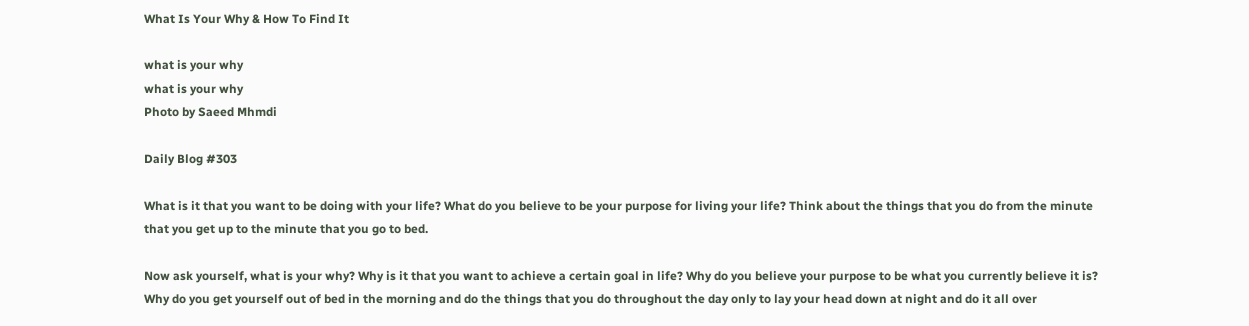What Is Your Why & How To Find It

what is your why
what is your why
Photo by Saeed Mhmdi

Daily Blog #303

What is it that you want to be doing with your life? What do you believe to be your purpose for living your life? Think about the things that you do from the minute that you get up to the minute that you go to bed.

Now ask yourself, what is your why? Why is it that you want to achieve a certain goal in life? Why do you believe your purpose to be what you currently believe it is? Why do you get yourself out of bed in the morning and do the things that you do throughout the day only to lay your head down at night and do it all over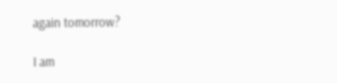again tomorrow?

I am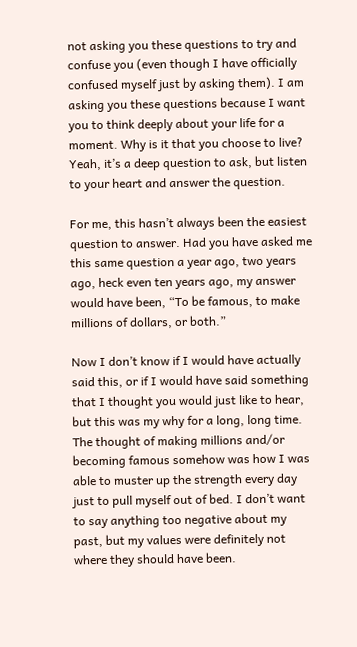not asking you these questions to try and confuse you (even though I have officially confused myself just by asking them). I am asking you these questions because I want you to think deeply about your life for a moment. Why is it that you choose to live? Yeah, it’s a deep question to ask, but listen to your heart and answer the question.

For me, this hasn’t always been the easiest question to answer. Had you have asked me this same question a year ago, two years ago, heck even ten years ago, my answer would have been, “To be famous, to make millions of dollars, or both.”

Now I don’t know if I would have actually said this, or if I would have said something that I thought you would just like to hear, but this was my why for a long, long time. The thought of making millions and/or becoming famous somehow was how I was able to muster up the strength every day just to pull myself out of bed. I don’t want to say anything too negative about my past, but my values were definitely not where they should have been.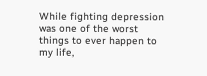While fighting depression was one of the worst things to ever happen to my life,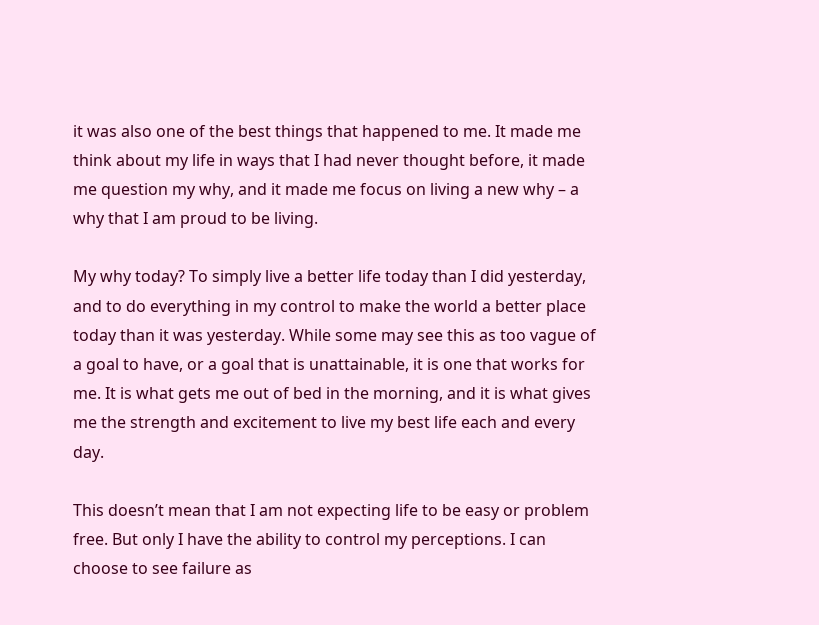it was also one of the best things that happened to me. It made me think about my life in ways that I had never thought before, it made me question my why, and it made me focus on living a new why – a why that I am proud to be living.

My why today? To simply live a better life today than I did yesterday, and to do everything in my control to make the world a better place today than it was yesterday. While some may see this as too vague of a goal to have, or a goal that is unattainable, it is one that works for me. It is what gets me out of bed in the morning, and it is what gives me the strength and excitement to live my best life each and every day.

This doesn’t mean that I am not expecting life to be easy or problem free. But only I have the ability to control my perceptions. I can choose to see failure as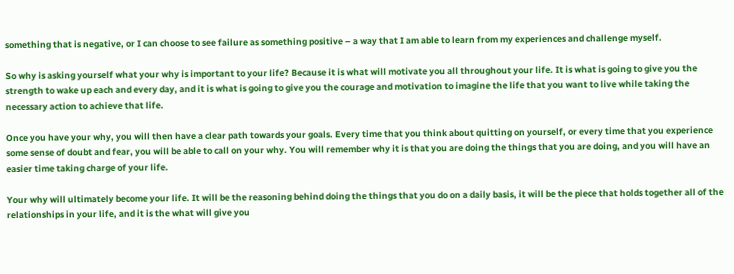something that is negative, or I can choose to see failure as something positive – a way that I am able to learn from my experiences and challenge myself.

So why is asking yourself what your why is important to your life? Because it is what will motivate you all throughout your life. It is what is going to give you the strength to wake up each and every day, and it is what is going to give you the courage and motivation to imagine the life that you want to live while taking the necessary action to achieve that life.

Once you have your why, you will then have a clear path towards your goals. Every time that you think about quitting on yourself, or every time that you experience some sense of doubt and fear, you will be able to call on your why. You will remember why it is that you are doing the things that you are doing, and you will have an easier time taking charge of your life.

Your why will ultimately become your life. It will be the reasoning behind doing the things that you do on a daily basis, it will be the piece that holds together all of the relationships in your life, and it is the what will give you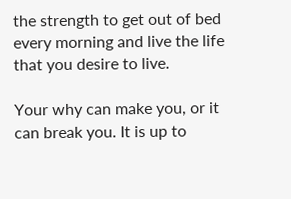the strength to get out of bed every morning and live the life that you desire to live.

Your why can make you, or it can break you. It is up to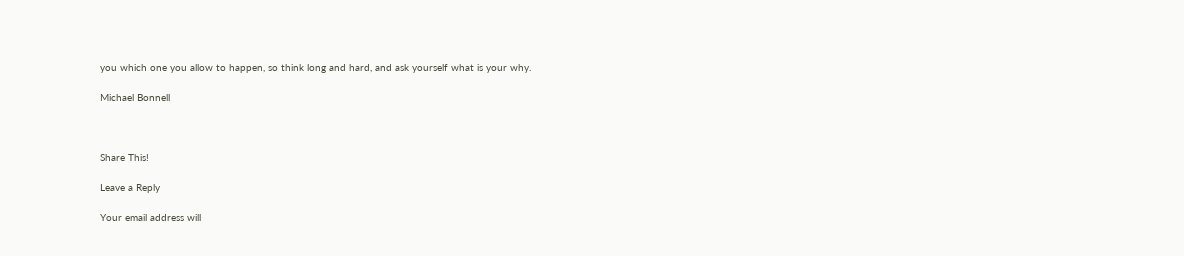you which one you allow to happen, so think long and hard, and ask yourself what is your why.

Michael Bonnell



Share This!

Leave a Reply

Your email address will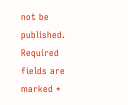not be published. Required fields are marked *